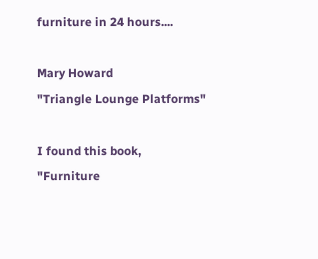furniture in 24 hours....

Mary Howard
"Triangle Lounge Platforms"

I found this book,
"Furniture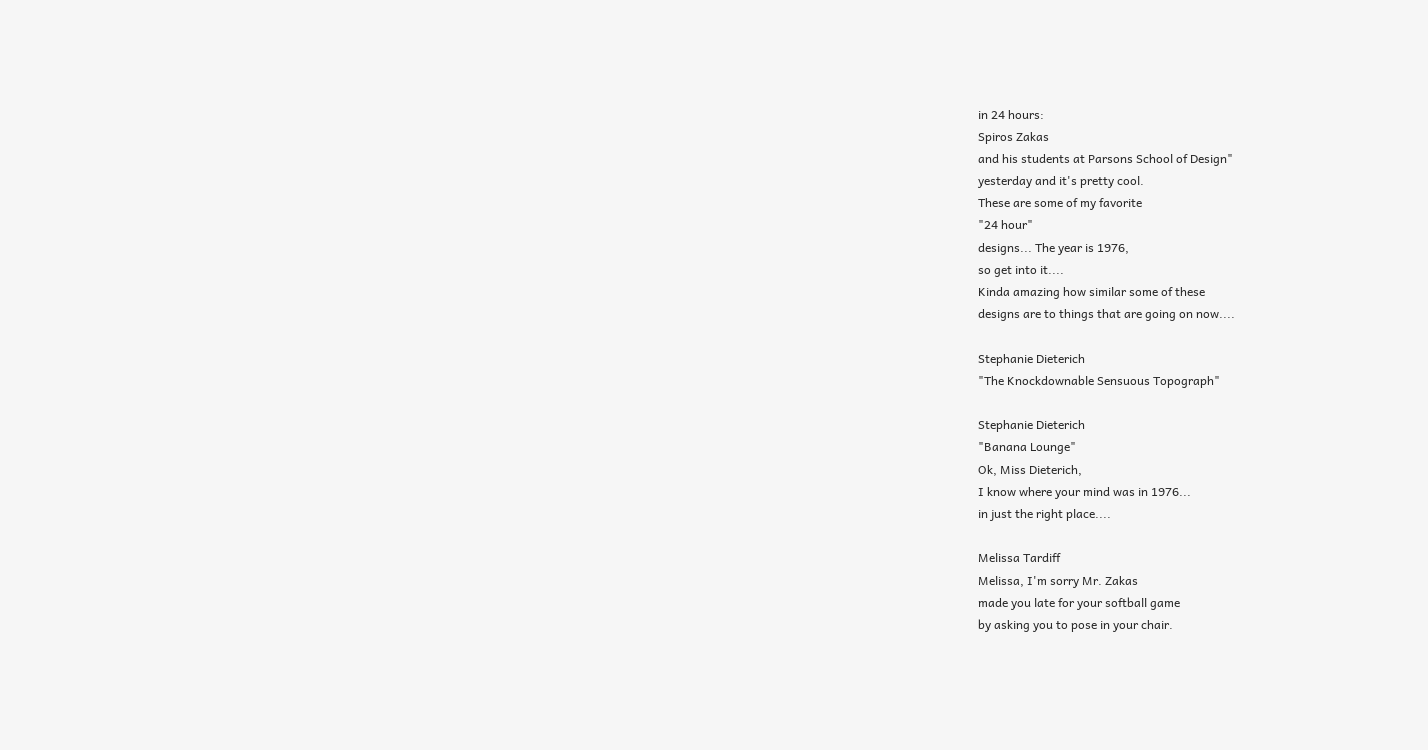in 24 hours:
Spiros Zakas
and his students at Parsons School of Design"
yesterday and it's pretty cool.
These are some of my favorite
"24 hour"
designs... The year is 1976,
so get into it....
Kinda amazing how similar some of these
designs are to things that are going on now....

Stephanie Dieterich
"The Knockdownable Sensuous Topograph"

Stephanie Dieterich
"Banana Lounge"
Ok, Miss Dieterich,
I know where your mind was in 1976...
in just the right place....

Melissa Tardiff
Melissa, I'm sorry Mr. Zakas
made you late for your softball game
by asking you to pose in your chair.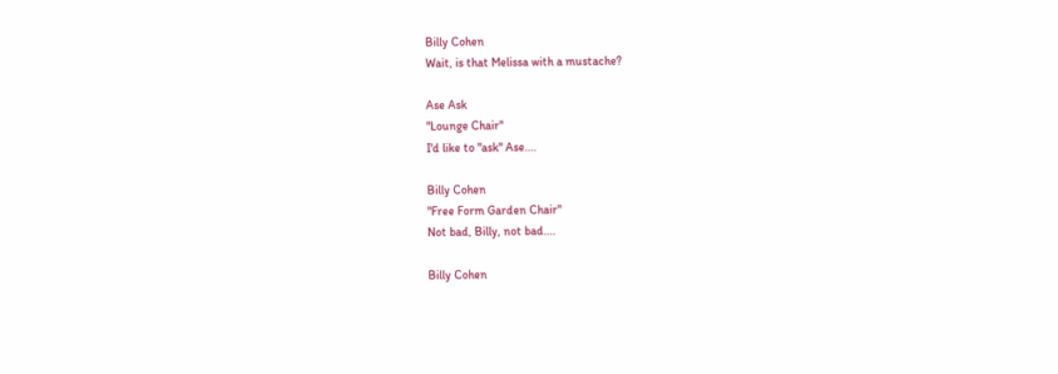Billy Cohen
Wait, is that Melissa with a mustache?

Ase Ask
"Lounge Chair"
I'd like to "ask" Ase....

Billy Cohen
"Free Form Garden Chair"
Not bad, Billy, not bad....

Billy Cohen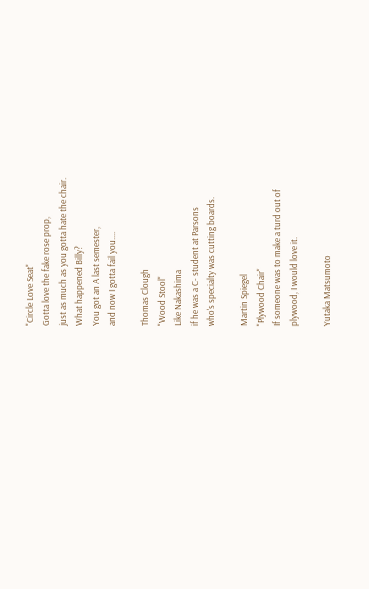"Circle Love Seat"
Gotta love the fake rose prop,
just as much as you gotta hate the chair.
What happened Billy?
You got an A last semester,
and now I gotta fail you....

Thomas Clough
"Wood Stool"
Like Nakashima
if he was a C- student at Parsons
who's specialty was cutting boards.

Martin Spiegel
"Plywood Chair"
If someone was to make a turd out of
plywood, I would love it.

Yutaka Matsumoto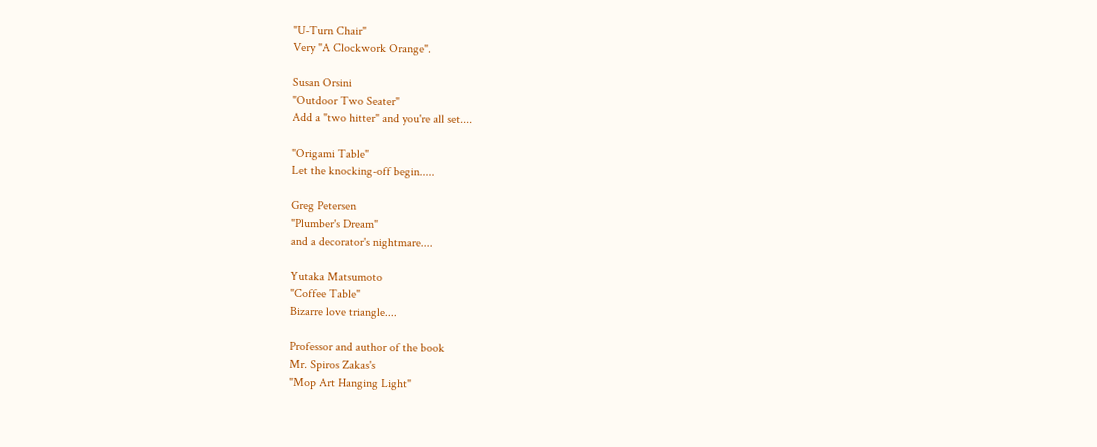"U-Turn Chair"
Very "A Clockwork Orange".

Susan Orsini
"Outdoor Two Seater"
Add a "two hitter" and you're all set....

"Origami Table"
Let the knocking-off begin.....

Greg Petersen
"Plumber's Dream"
and a decorator's nightmare....

Yutaka Matsumoto
"Coffee Table"
Bizarre love triangle....

Professor and author of the book
Mr. Spiros Zakas's
"Mop Art Hanging Light"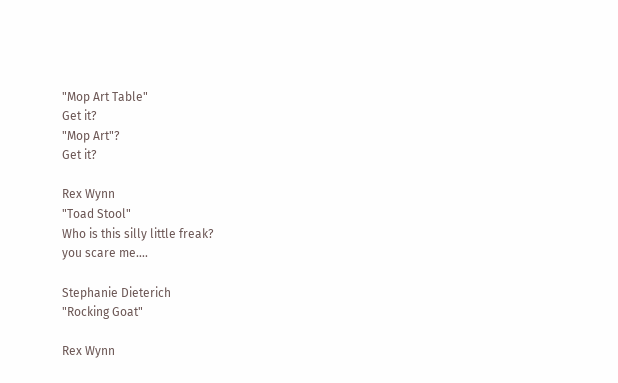"Mop Art Table"
Get it?
"Mop Art"?
Get it?

Rex Wynn
"Toad Stool"
Who is this silly little freak?
you scare me....

Stephanie Dieterich
"Rocking Goat"

Rex Wynn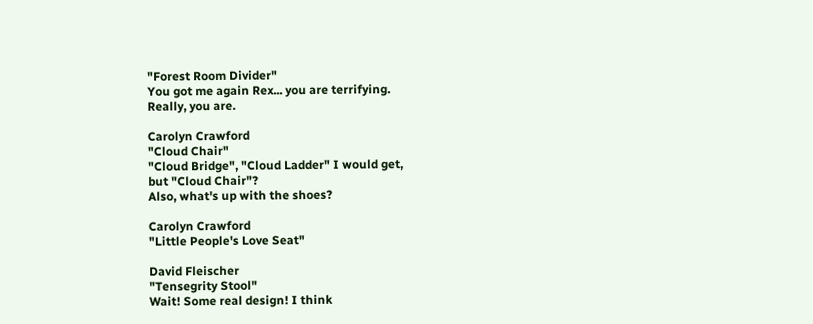"Forest Room Divider"
You got me again Rex... you are terrifying.
Really, you are.

Carolyn Crawford
"Cloud Chair"
"Cloud Bridge", "Cloud Ladder" I would get,
but "Cloud Chair"?
Also, what's up with the shoes?

Carolyn Crawford
"Little People's Love Seat"

David Fleischer
"Tensegrity Stool"
Wait! Some real design! I think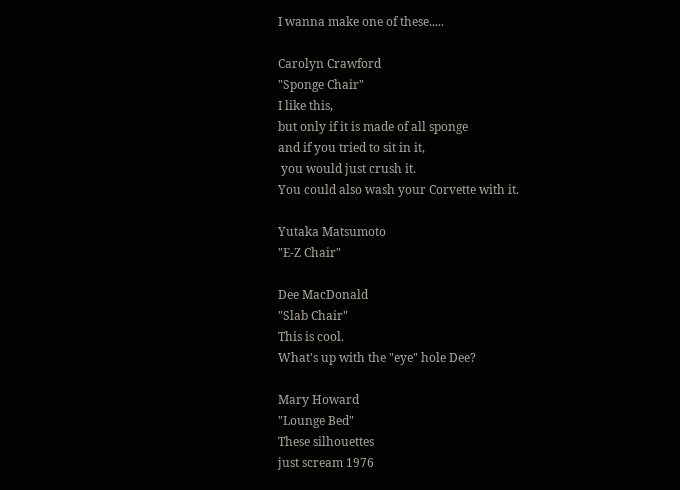I wanna make one of these.....

Carolyn Crawford
"Sponge Chair"
I like this,
but only if it is made of all sponge
and if you tried to sit in it,
 you would just crush it.
You could also wash your Corvette with it.

Yutaka Matsumoto
"E-Z Chair"

Dee MacDonald
"Slab Chair"
This is cool.
What's up with the "eye" hole Dee?

Mary Howard
"Lounge Bed"
These silhouettes
just scream 1976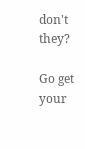don't they?

Go get your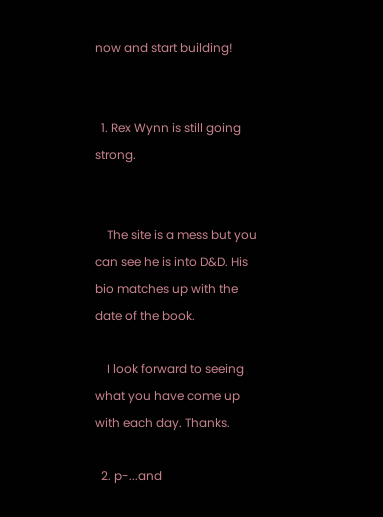now and start building!


  1. Rex Wynn is still going strong.


    The site is a mess but you can see he is into D&D. His bio matches up with the date of the book.

    I look forward to seeing what you have come up with each day. Thanks.

  2. p-...and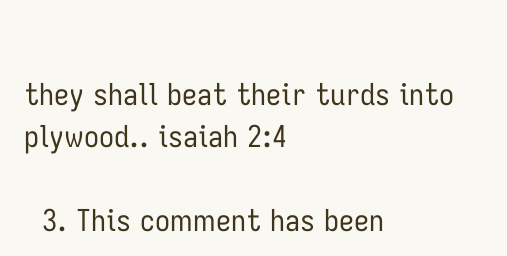they shall beat their turds into plywood.. isaiah 2:4

  3. This comment has been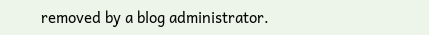removed by a blog administrator.